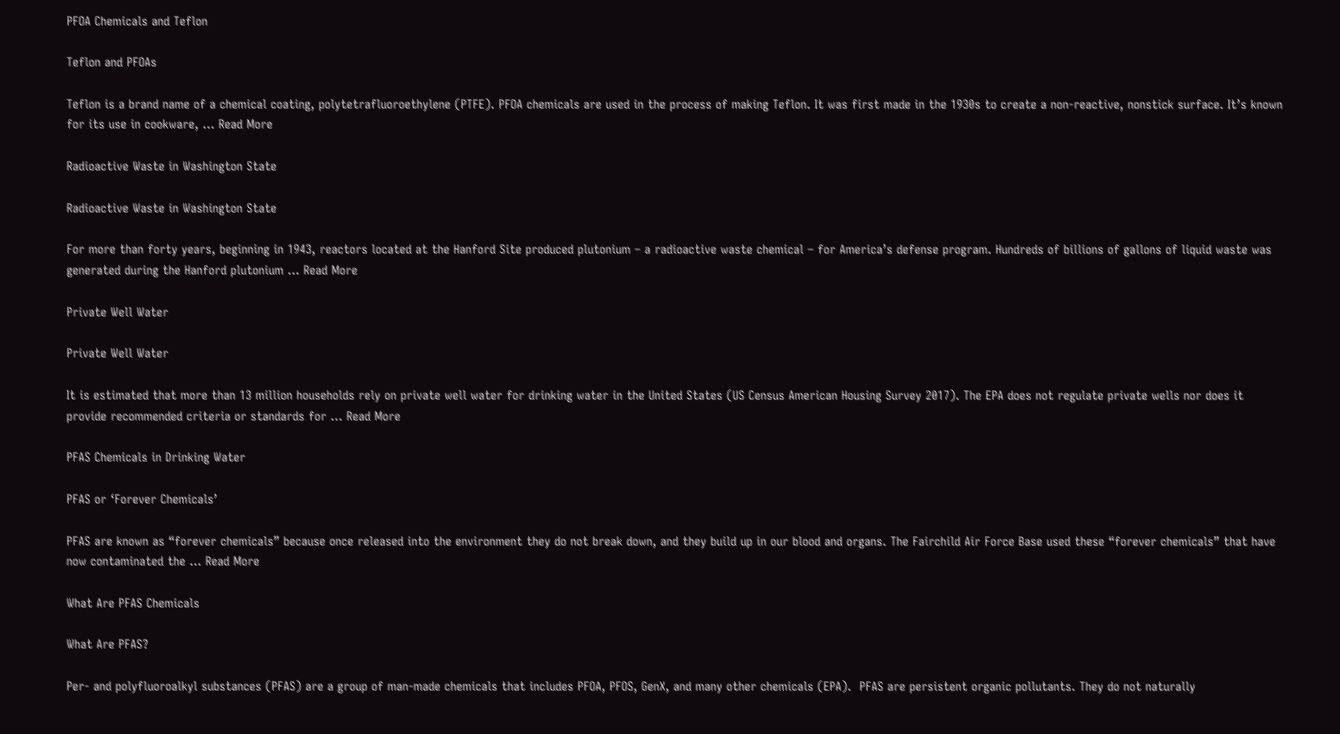PFOA Chemicals and Teflon

Teflon and PFOAs

Teflon is a brand name of a chemical coating, polytetrafluoroethylene (PTFE). PFOA chemicals are used in the process of making Teflon. It was first made in the 1930s to create a non-reactive, nonstick surface. It’s known for its use in cookware, … Read More

Radioactive Waste in Washington State

Radioactive Waste in Washington State

For more than forty years, beginning in 1943, reactors located at the Hanford Site produced plutonium – a radioactive waste chemical – for America’s defense program. Hundreds of billions of gallons of liquid waste was generated during the Hanford plutonium … Read More

Private Well Water

Private Well Water

It is estimated that more than 13 million households rely on private well water for drinking water in the United States (US Census American Housing Survey 2017). The EPA does not regulate private wells nor does it provide recommended criteria or standards for … Read More

PFAS Chemicals in Drinking Water

PFAS or ‘Forever Chemicals’

PFAS are known as “forever chemicals” because once released into the environment they do not break down, and they build up in our blood and organs. The Fairchild Air Force Base used these “forever chemicals” that have now contaminated the … Read More

What Are PFAS Chemicals

What Are PFAS?

Per- and polyfluoroalkyl substances (PFAS) are a group of man-made chemicals that includes PFOA, PFOS, GenX, and many other chemicals (EPA).  PFAS are persistent organic pollutants. They do not naturally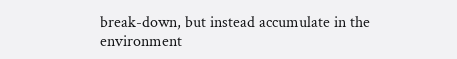break-down, but instead accumulate in the environment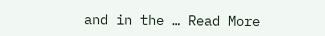and in the … Read More